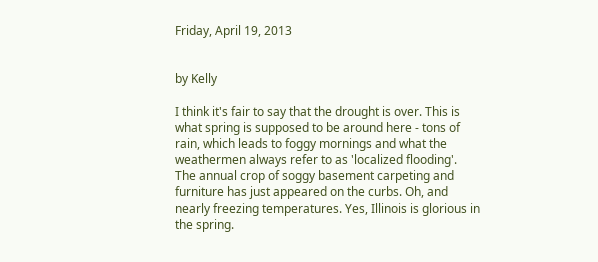Friday, April 19, 2013


by Kelly

I think it's fair to say that the drought is over. This is what spring is supposed to be around here - tons of rain, which leads to foggy mornings and what the weathermen always refer to as 'localized flooding'.  The annual crop of soggy basement carpeting and furniture has just appeared on the curbs. Oh, and nearly freezing temperatures. Yes, Illinois is glorious in the spring.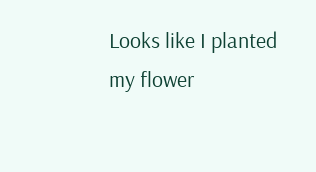Looks like I planted my flower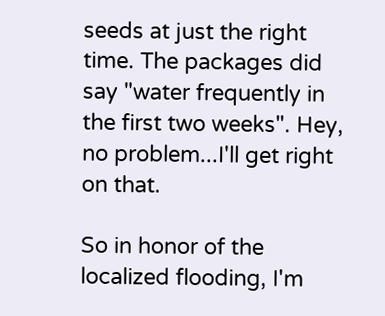seeds at just the right time. The packages did say "water frequently in the first two weeks". Hey, no problem...I'll get right on that.

So in honor of the localized flooding, I'm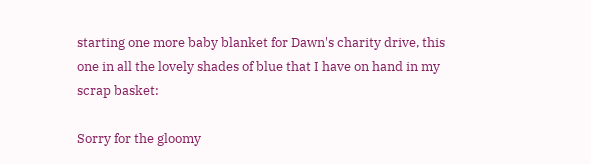starting one more baby blanket for Dawn's charity drive, this one in all the lovely shades of blue that I have on hand in my scrap basket:

Sorry for the gloomy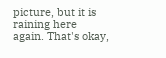picture, but it is raining here again. That's okay,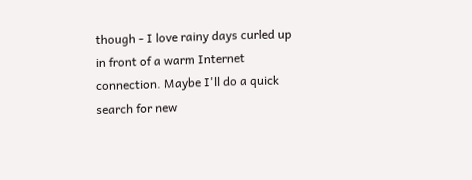though - I love rainy days curled up in front of a warm Internet connection. Maybe I'll do a quick search for new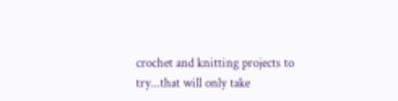crochet and knitting projects to try...that will only take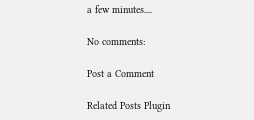a few minutes....

No comments:

Post a Comment

Related Posts Plugin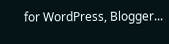for WordPress, Blogger...